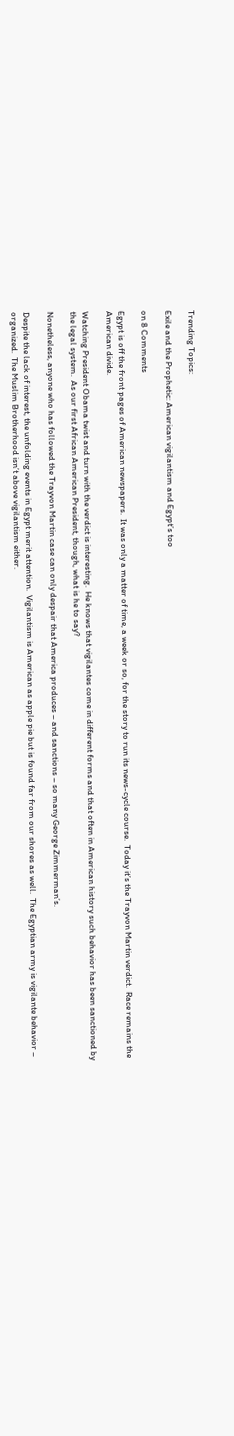Trending Topics:

Exile and the Prophetic: American vigilantism and Egypt’s too

on 8 Comments

Egypt is off the front pages of American newspapers.  It was only a matter of time, a week or so, for the story to run its news-cycle course.  Today it’s the Trayvon Martin verdict.  Race remains the American divide.

Watching President Obama twist and turn with the verdict is interesting.  He knows that vigilantes come in different forms and that often in American history such behavior has been sanctioned by the legal system.  As our first African American President, though, what is he to say?

Nonetheless, anyone who has followed the Trayvon Martin case can only despair that America produces – and sanctions – so many George Zimmerman’s.

Despite the lack of interest, the unfolding events in Egypt merit attention.  Vigilantism is American as apple pie but is found far from our shores as well.  The Egyptian army is vigilante behavior – organized.  The Muslim Brotherhood isn’t above vigilantism either.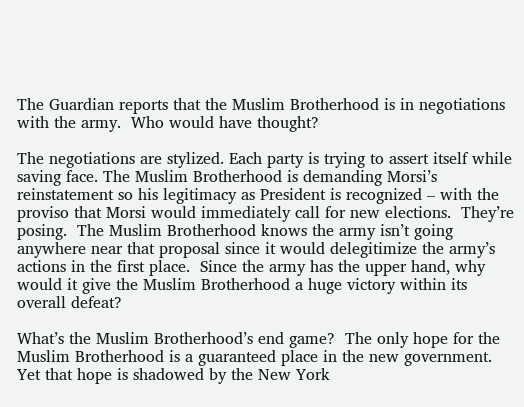The Guardian reports that the Muslim Brotherhood is in negotiations with the army.  Who would have thought?

The negotiations are stylized. Each party is trying to assert itself while saving face. The Muslim Brotherhood is demanding Morsi’s reinstatement so his legitimacy as President is recognized – with the proviso that Morsi would immediately call for new elections.  They’re posing.  The Muslim Brotherhood knows the army isn’t going anywhere near that proposal since it would delegitimize the army’s actions in the first place.  Since the army has the upper hand, why would it give the Muslim Brotherhood a huge victory within its overall defeat?

What’s the Muslim Brotherhood’s end game?  The only hope for the Muslim Brotherhood is a guaranteed place in the new government.  Yet that hope is shadowed by the New York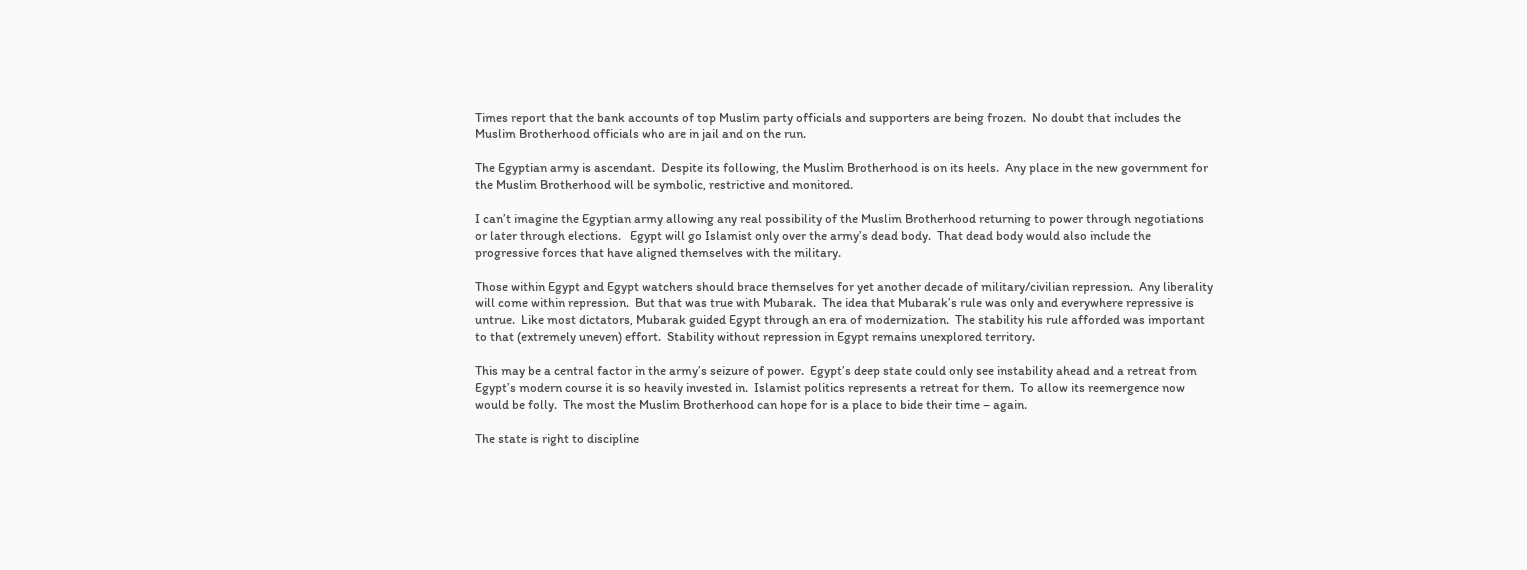Times report that the bank accounts of top Muslim party officials and supporters are being frozen.  No doubt that includes the Muslim Brotherhood officials who are in jail and on the run.

The Egyptian army is ascendant.  Despite its following, the Muslim Brotherhood is on its heels.  Any place in the new government for the Muslim Brotherhood will be symbolic, restrictive and monitored.

I can’t imagine the Egyptian army allowing any real possibility of the Muslim Brotherhood returning to power through negotiations or later through elections.   Egypt will go Islamist only over the army’s dead body.  That dead body would also include the progressive forces that have aligned themselves with the military.

Those within Egypt and Egypt watchers should brace themselves for yet another decade of military/civilian repression.  Any liberality will come within repression.  But that was true with Mubarak.  The idea that Mubarak’s rule was only and everywhere repressive is untrue.  Like most dictators, Mubarak guided Egypt through an era of modernization.  The stability his rule afforded was important to that (extremely uneven) effort.  Stability without repression in Egypt remains unexplored territory.

This may be a central factor in the army’s seizure of power.  Egypt’s deep state could only see instability ahead and a retreat from Egypt’s modern course it is so heavily invested in.  Islamist politics represents a retreat for them.  To allow its reemergence now would be folly.  The most the Muslim Brotherhood can hope for is a place to bide their time – again.

The state is right to discipline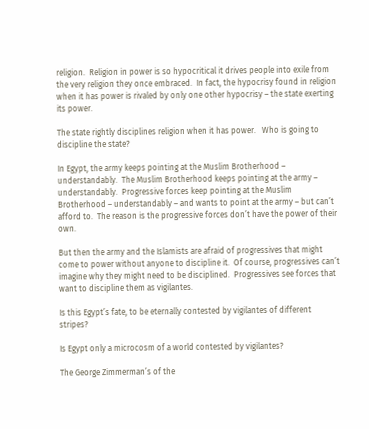religion.  Religion in power is so hypocritical it drives people into exile from the very religion they once embraced.  In fact, the hypocrisy found in religion when it has power is rivaled by only one other hypocrisy – the state exerting its power.

The state rightly disciplines religion when it has power.   Who is going to discipline the state?

In Egypt, the army keeps pointing at the Muslim Brotherhood – understandably.  The Muslim Brotherhood keeps pointing at the army – understandably.  Progressive forces keep pointing at the Muslim Brotherhood – understandably – and wants to point at the army – but can’t afford to.  The reason is the progressive forces don’t have the power of their own.

But then the army and the Islamists are afraid of progressives that might come to power without anyone to discipline it.  Of course, progressives can’t imagine why they might need to be disciplined.  Progressives see forces that want to discipline them as vigilantes.

Is this Egypt’s fate, to be eternally contested by vigilantes of different stripes?

Is Egypt only a microcosm of a world contested by vigilantes?

The George Zimmerman’s of the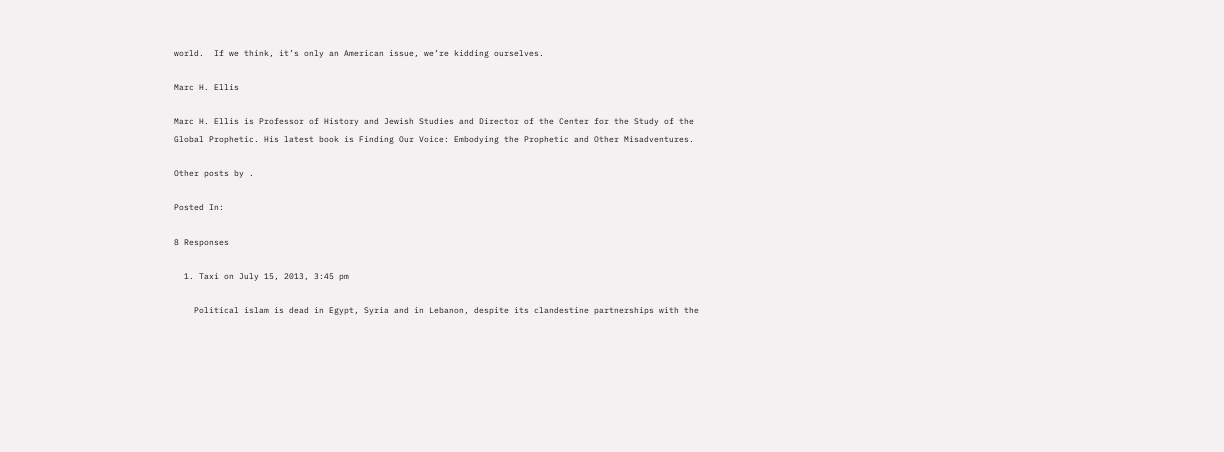world.  If we think, it’s only an American issue, we’re kidding ourselves.

Marc H. Ellis

Marc H. Ellis is Professor of History and Jewish Studies and Director of the Center for the Study of the Global Prophetic. His latest book is Finding Our Voice: Embodying the Prophetic and Other Misadventures.

Other posts by .

Posted In:

8 Responses

  1. Taxi on July 15, 2013, 3:45 pm

    Political islam is dead in Egypt, Syria and in Lebanon, despite its clandestine partnerships with the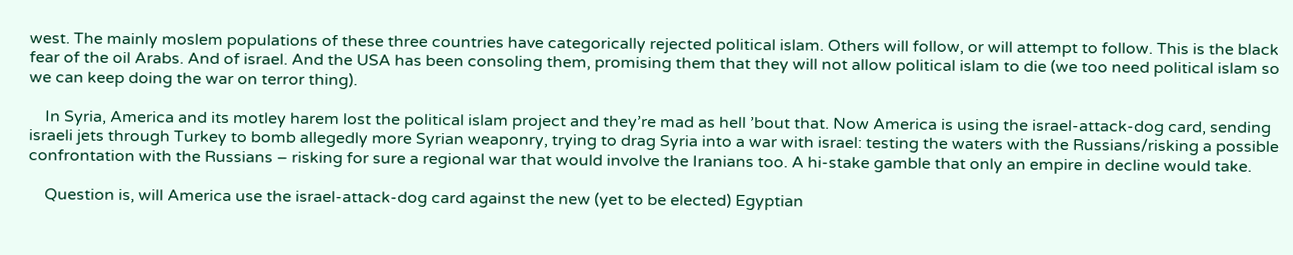west. The mainly moslem populations of these three countries have categorically rejected political islam. Others will follow, or will attempt to follow. This is the black fear of the oil Arabs. And of israel. And the USA has been consoling them, promising them that they will not allow political islam to die (we too need political islam so we can keep doing the war on terror thing).

    In Syria, America and its motley harem lost the political islam project and they’re mad as hell ’bout that. Now America is using the israel-attack-dog card, sending israeli jets through Turkey to bomb allegedly more Syrian weaponry, trying to drag Syria into a war with israel: testing the waters with the Russians/risking a possible confrontation with the Russians – risking for sure a regional war that would involve the Iranians too. A hi-stake gamble that only an empire in decline would take.

    Question is, will America use the israel-attack-dog card against the new (yet to be elected) Egyptian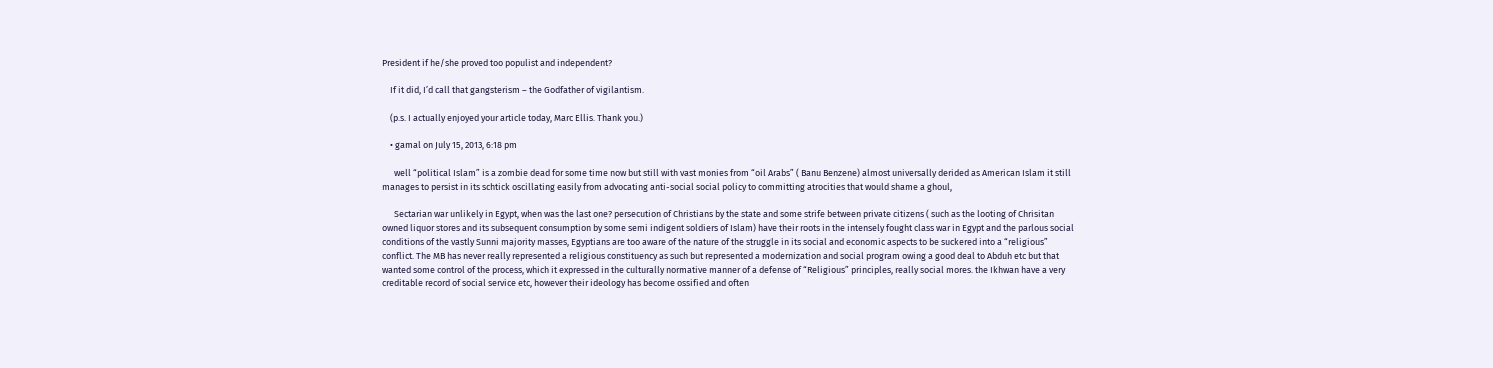President if he/she proved too populist and independent?

    If it did, I’d call that gangsterism – the Godfather of vigilantism.

    (p.s. I actually enjoyed your article today, Marc Ellis. Thank you.)

    • gamal on July 15, 2013, 6:18 pm

      well “political Islam” is a zombie dead for some time now but still with vast monies from “oil Arabs” ( Banu Benzene) almost universally derided as American Islam it still manages to persist in its schtick oscillating easily from advocating anti-social social policy to committing atrocities that would shame a ghoul,

      Sectarian war unlikely in Egypt, when was the last one? persecution of Christians by the state and some strife between private citizens ( such as the looting of Chrisitan owned liquor stores and its subsequent consumption by some semi indigent soldiers of Islam) have their roots in the intensely fought class war in Egypt and the parlous social conditions of the vastly Sunni majority masses, Egyptians are too aware of the nature of the struggle in its social and economic aspects to be suckered into a “religious” conflict. The MB has never really represented a religious constituency as such but represented a modernization and social program owing a good deal to Abduh etc but that wanted some control of the process, which it expressed in the culturally normative manner of a defense of “Religious” principles, really social mores. the Ikhwan have a very creditable record of social service etc, however their ideology has become ossified and often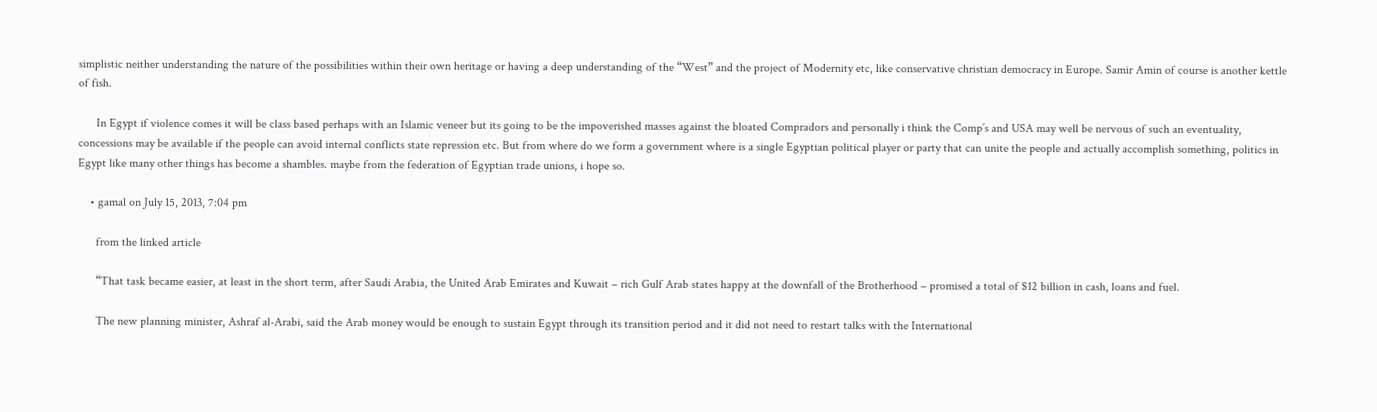simplistic neither understanding the nature of the possibilities within their own heritage or having a deep understanding of the “West” and the project of Modernity etc, like conservative christian democracy in Europe. Samir Amin of course is another kettle of fish.

      In Egypt if violence comes it will be class based perhaps with an Islamic veneer but its going to be the impoverished masses against the bloated Compradors and personally i think the Comp’s and USA may well be nervous of such an eventuality, concessions may be available if the people can avoid internal conflicts state repression etc. But from where do we form a government where is a single Egyptian political player or party that can unite the people and actually accomplish something, politics in Egypt like many other things has become a shambles. maybe from the federation of Egyptian trade unions, i hope so.

    • gamal on July 15, 2013, 7:04 pm

      from the linked article

      “That task became easier, at least in the short term, after Saudi Arabia, the United Arab Emirates and Kuwait – rich Gulf Arab states happy at the downfall of the Brotherhood – promised a total of $12 billion in cash, loans and fuel.

      The new planning minister, Ashraf al-Arabi, said the Arab money would be enough to sustain Egypt through its transition period and it did not need to restart talks with the International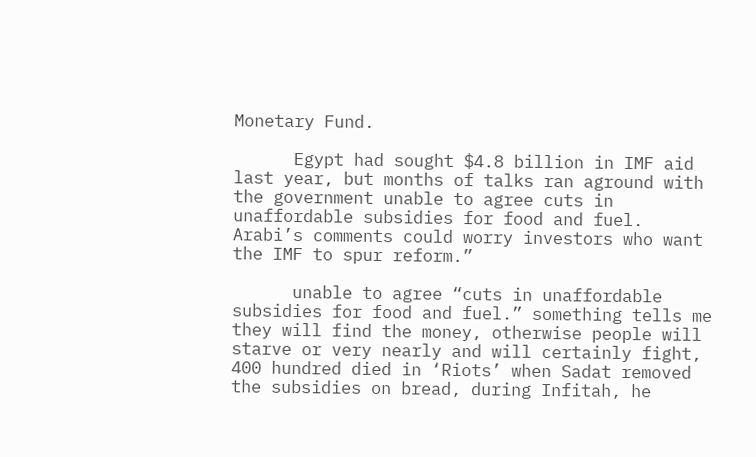Monetary Fund.

      Egypt had sought $4.8 billion in IMF aid last year, but months of talks ran aground with the government unable to agree cuts in unaffordable subsidies for food and fuel. Arabi’s comments could worry investors who want the IMF to spur reform.”

      unable to agree “cuts in unaffordable subsidies for food and fuel.” something tells me they will find the money, otherwise people will starve or very nearly and will certainly fight, 400 hundred died in ‘Riots’ when Sadat removed the subsidies on bread, during Infitah, he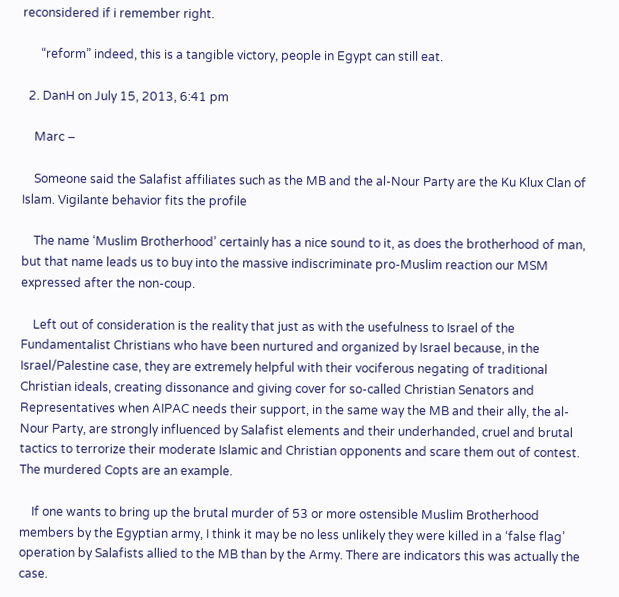reconsidered if i remember right.

      “reform” indeed, this is a tangible victory, people in Egypt can still eat.

  2. DanH on July 15, 2013, 6:41 pm

    Marc –

    Someone said the Salafist affiliates such as the MB and the al-Nour Party are the Ku Klux Clan of Islam. Vigilante behavior fits the profile

    The name ‘Muslim Brotherhood’ certainly has a nice sound to it, as does the brotherhood of man, but that name leads us to buy into the massive indiscriminate pro-Muslim reaction our MSM expressed after the non-coup.

    Left out of consideration is the reality that just as with the usefulness to Israel of the Fundamentalist Christians who have been nurtured and organized by Israel because, in the Israel/Palestine case, they are extremely helpful with their vociferous negating of traditional Christian ideals, creating dissonance and giving cover for so-called Christian Senators and Representatives when AIPAC needs their support, in the same way the MB and their ally, the al-Nour Party, are strongly influenced by Salafist elements and their underhanded, cruel and brutal tactics to terrorize their moderate Islamic and Christian opponents and scare them out of contest. The murdered Copts are an example.

    If one wants to bring up the brutal murder of 53 or more ostensible Muslim Brotherhood members by the Egyptian army, I think it may be no less unlikely they were killed in a ‘false flag’ operation by Salafists allied to the MB than by the Army. There are indicators this was actually the case.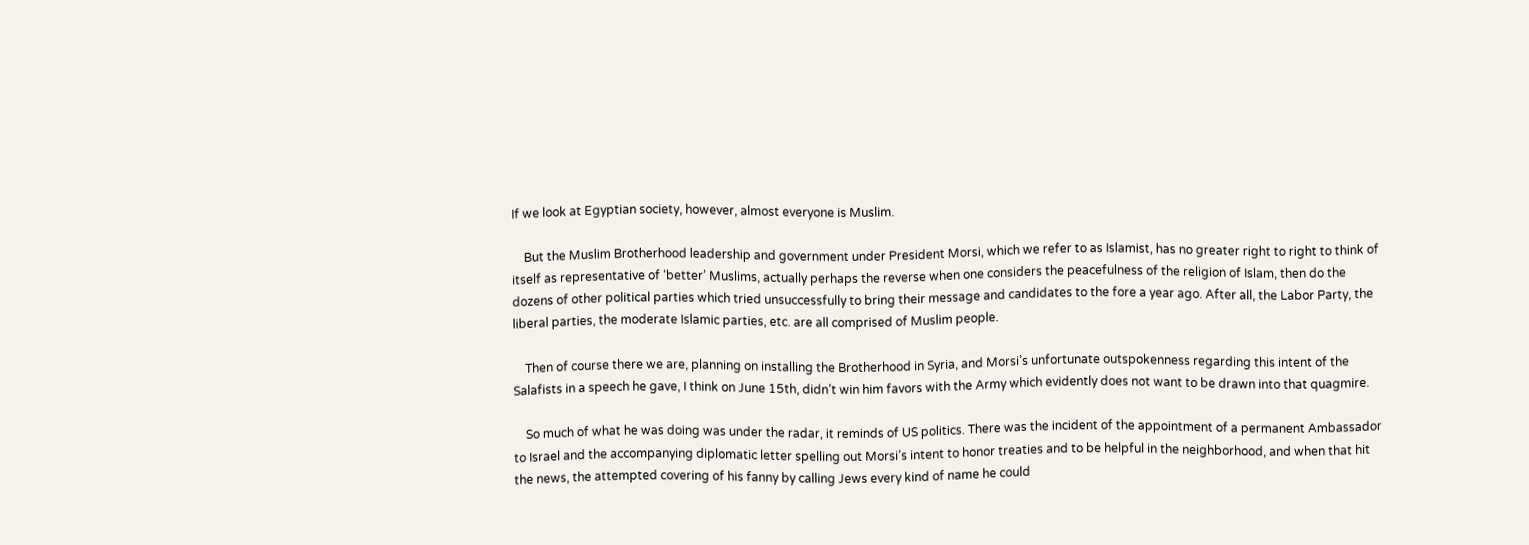If we look at Egyptian society, however, almost everyone is Muslim.

    But the Muslim Brotherhood leadership and government under President Morsi, which we refer to as Islamist, has no greater right to right to think of itself as representative of ‘better’ Muslims, actually perhaps the reverse when one considers the peacefulness of the religion of Islam, then do the dozens of other political parties which tried unsuccessfully to bring their message and candidates to the fore a year ago. After all, the Labor Party, the liberal parties, the moderate Islamic parties, etc. are all comprised of Muslim people.

    Then of course there we are, planning on installing the Brotherhood in Syria, and Morsi’s unfortunate outspokenness regarding this intent of the Salafists in a speech he gave, I think on June 15th, didn’t win him favors with the Army which evidently does not want to be drawn into that quagmire.

    So much of what he was doing was under the radar, it reminds of US politics. There was the incident of the appointment of a permanent Ambassador to Israel and the accompanying diplomatic letter spelling out Morsi’s intent to honor treaties and to be helpful in the neighborhood, and when that hit the news, the attempted covering of his fanny by calling Jews every kind of name he could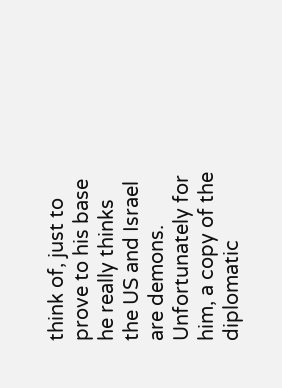think of, just to prove to his base he really thinks the US and Israel are demons. Unfortunately for him, a copy of the diplomatic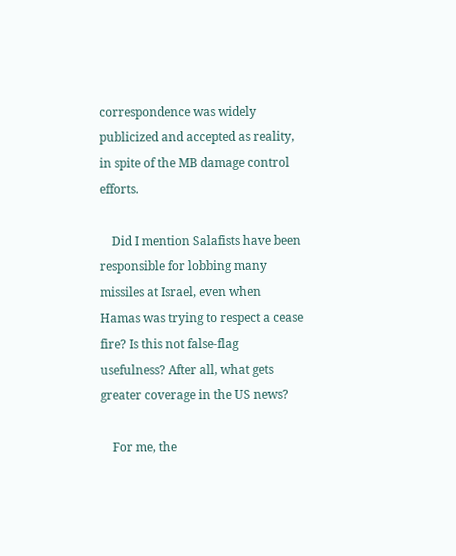correspondence was widely publicized and accepted as reality, in spite of the MB damage control efforts.

    Did I mention Salafists have been responsible for lobbing many missiles at Israel, even when Hamas was trying to respect a cease fire? Is this not false-flag usefulness? After all, what gets greater coverage in the US news?

    For me, the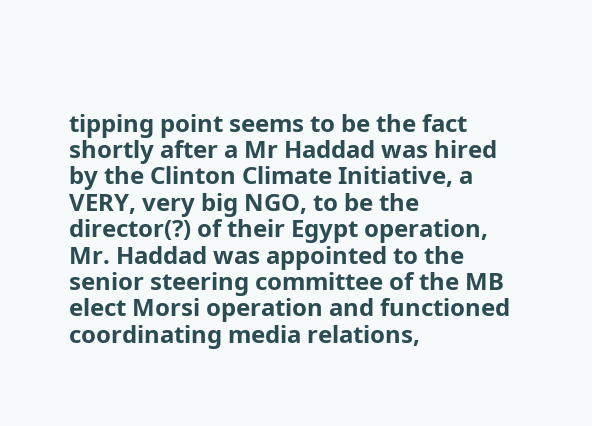tipping point seems to be the fact shortly after a Mr Haddad was hired by the Clinton Climate Initiative, a VERY, very big NGO, to be the director(?) of their Egypt operation, Mr. Haddad was appointed to the senior steering committee of the MB elect Morsi operation and functioned coordinating media relations,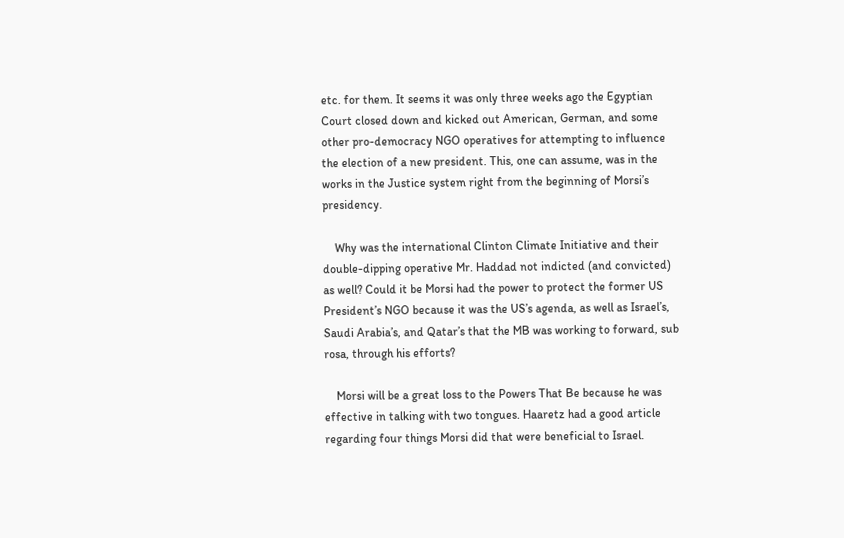etc. for them. It seems it was only three weeks ago the Egyptian Court closed down and kicked out American, German, and some other pro-democracy NGO operatives for attempting to influence the election of a new president. This, one can assume, was in the works in the Justice system right from the beginning of Morsi’s presidency.

    Why was the international Clinton Climate Initiative and their double-dipping operative Mr. Haddad not indicted (and convicted) as well? Could it be Morsi had the power to protect the former US President’s NGO because it was the US’s agenda, as well as Israel’s, Saudi Arabia’s, and Qatar’s that the MB was working to forward, sub rosa, through his efforts?

    Morsi will be a great loss to the Powers That Be because he was effective in talking with two tongues. Haaretz had a good article regarding four things Morsi did that were beneficial to Israel.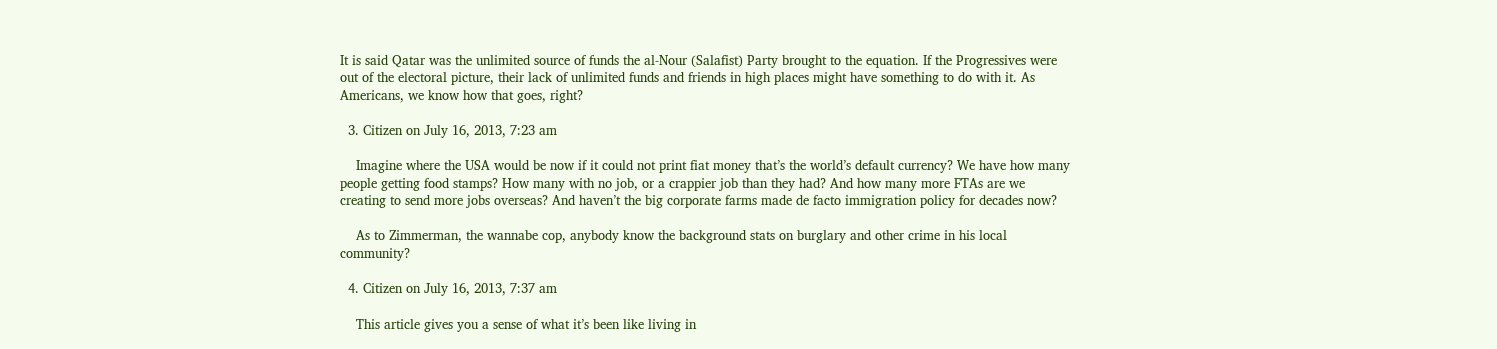It is said Qatar was the unlimited source of funds the al-Nour (Salafist) Party brought to the equation. If the Progressives were out of the electoral picture, their lack of unlimited funds and friends in high places might have something to do with it. As Americans, we know how that goes, right?

  3. Citizen on July 16, 2013, 7:23 am

    Imagine where the USA would be now if it could not print fiat money that’s the world’s default currency? We have how many people getting food stamps? How many with no job, or a crappier job than they had? And how many more FTAs are we creating to send more jobs overseas? And haven’t the big corporate farms made de facto immigration policy for decades now?

    As to Zimmerman, the wannabe cop, anybody know the background stats on burglary and other crime in his local community?

  4. Citizen on July 16, 2013, 7:37 am

    This article gives you a sense of what it’s been like living in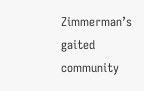Zimmerman’s gaited community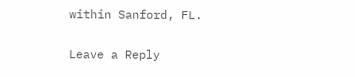within Sanford, FL.

Leave a Reply